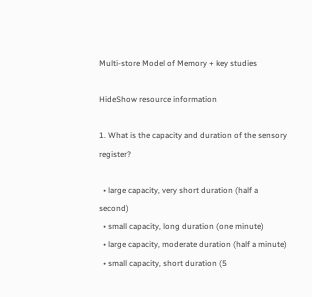Multi-store Model of Memory + key studies

HideShow resource information

1. What is the capacity and duration of the sensory register?

  • large capacity, very short duration (half a second)
  • small capacity, long duration (one minute)
  • large capacity, moderate duration (half a minute)
  • small capacity, short duration (5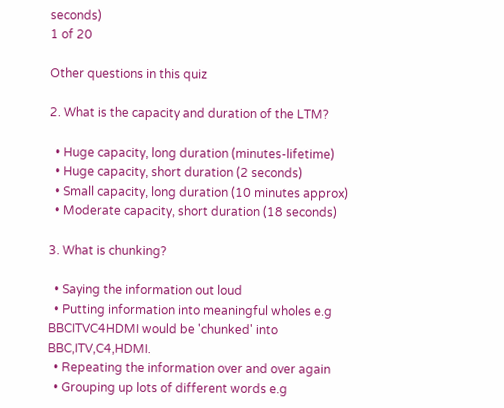seconds)
1 of 20

Other questions in this quiz

2. What is the capacity and duration of the LTM?

  • Huge capacity, long duration (minutes-lifetime)
  • Huge capacity, short duration (2 seconds)
  • Small capacity, long duration (10 minutes approx)
  • Moderate capacity, short duration (18 seconds)

3. What is chunking?

  • Saying the information out loud
  • Putting information into meaningful wholes e.g BBCITVC4HDMI would be 'chunked' into BBC,ITV,C4,HDMI.
  • Repeating the information over and over again
  • Grouping up lots of different words e.g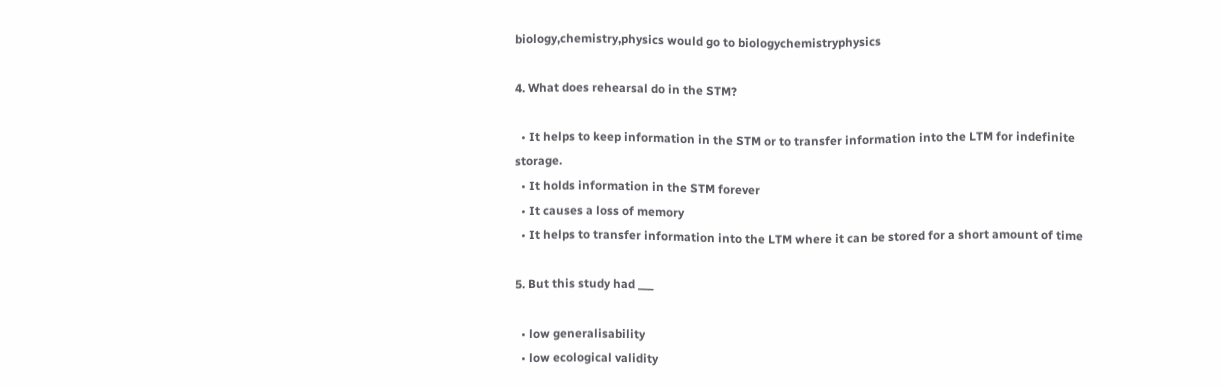biology,chemistry,physics would go to biologychemistryphysics

4. What does rehearsal do in the STM?

  • It helps to keep information in the STM or to transfer information into the LTM for indefinite storage.
  • It holds information in the STM forever
  • It causes a loss of memory
  • It helps to transfer information into the LTM where it can be stored for a short amount of time

5. But this study had ___

  • low generalisability
  • low ecological validity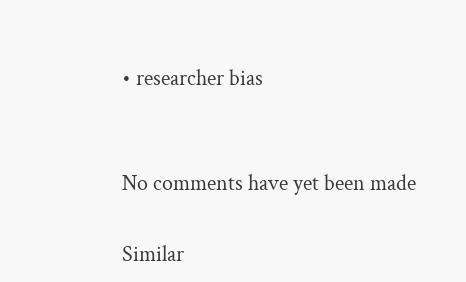• researcher bias


No comments have yet been made

Similar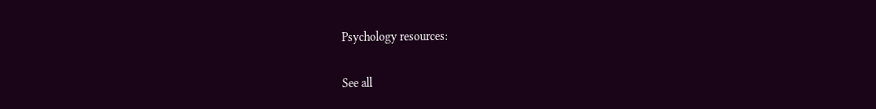Psychology resources:

See all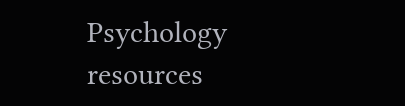Psychology resources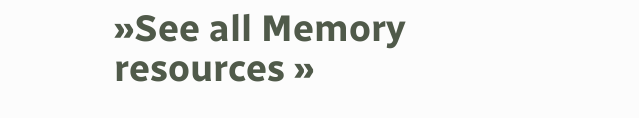»See all Memory resources »